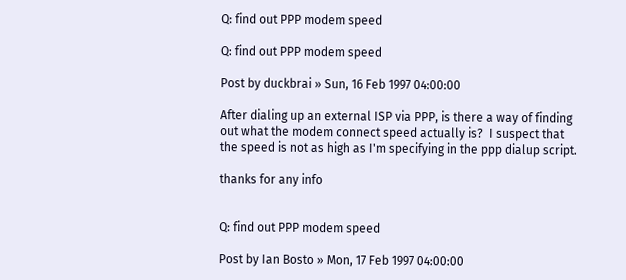Q: find out PPP modem speed

Q: find out PPP modem speed

Post by duckbrai » Sun, 16 Feb 1997 04:00:00

After dialing up an external ISP via PPP, is there a way of finding
out what the modem connect speed actually is?  I suspect that
the speed is not as high as I'm specifying in the ppp dialup script.

thanks for any info


Q: find out PPP modem speed

Post by Ian Bosto » Mon, 17 Feb 1997 04:00:00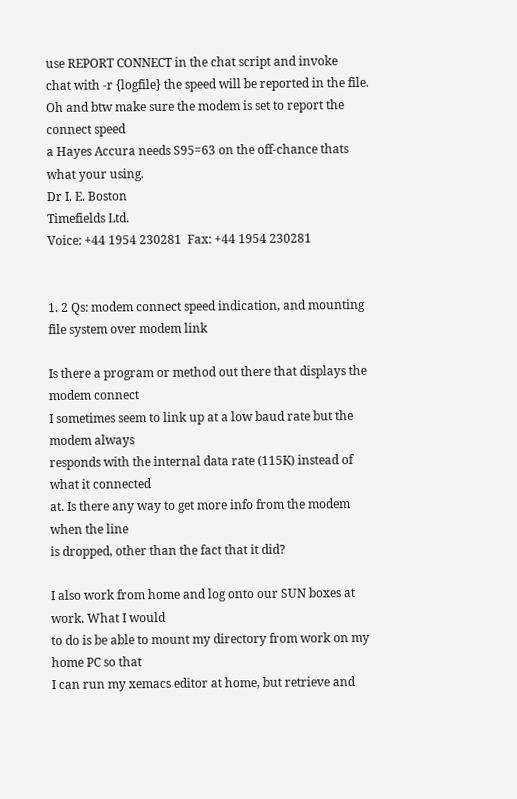use REPORT CONNECT in the chat script and invoke
chat with -r {logfile} the speed will be reported in the file.
Oh and btw make sure the modem is set to report the connect speed
a Hayes Accura needs S95=63 on the off-chance thats what your using.
Dr I. E. Boston
Timefields Ltd.
Voice: +44 1954 230281  Fax: +44 1954 230281


1. 2 Qs: modem connect speed indication, and mounting file system over modem link

Is there a program or method out there that displays the modem connect
I sometimes seem to link up at a low baud rate but the modem always
responds with the internal data rate (115K) instead of what it connected
at. Is there any way to get more info from the modem when the line
is dropped, other than the fact that it did?

I also work from home and log onto our SUN boxes at work. What I would
to do is be able to mount my directory from work on my home PC so that
I can run my xemacs editor at home, but retrieve and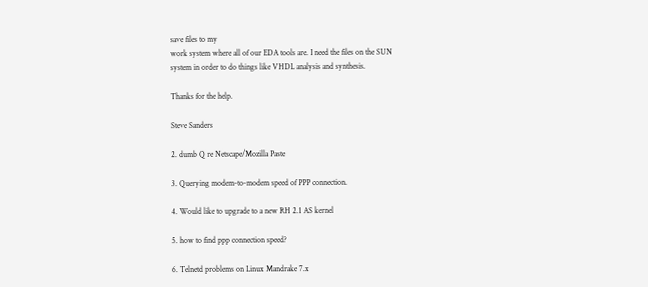save files to my
work system where all of our EDA tools are. I need the files on the SUN
system in order to do things like VHDL analysis and synthesis.

Thanks for the help.

Steve Sanders

2. dumb Q re Netscape/Mozilla Paste

3. Querying modem-to-modem speed of PPP connection.

4. Would like to upgrade to a new RH 2.1 AS kernel

5. how to find ppp connection speed?

6. Telnetd problems on Linux Mandrake 7.x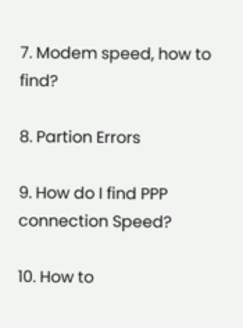7. Modem speed, how to find?

8. Partion Errors

9. How do I find PPP connection Speed?

10. How to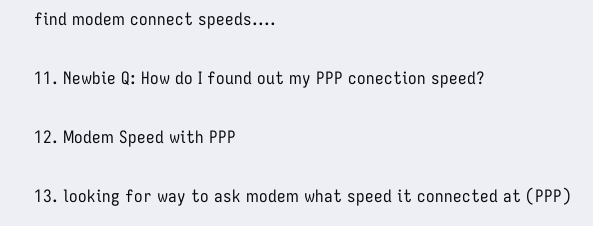find modem connect speeds....

11. Newbie Q: How do I found out my PPP conection speed?

12. Modem Speed with PPP

13. looking for way to ask modem what speed it connected at (PPP)